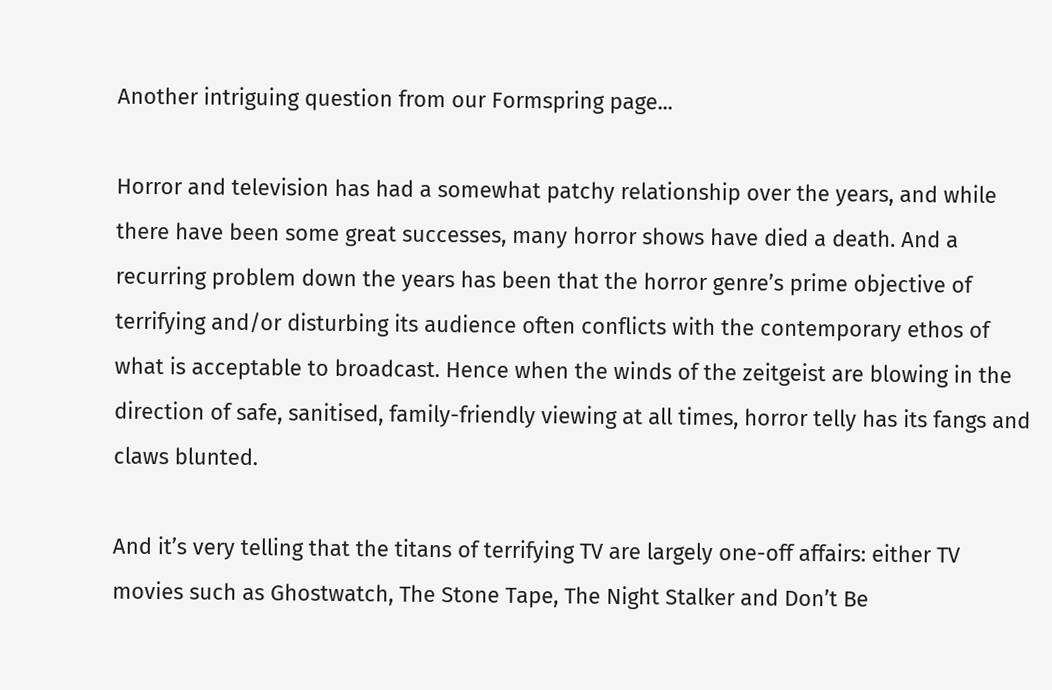Another intriguing question from our Formspring page...

Horror and television has had a somewhat patchy relationship over the years, and while there have been some great successes, many horror shows have died a death. And a recurring problem down the years has been that the horror genre’s prime objective of terrifying and/or disturbing its audience often conflicts with the contemporary ethos of what is acceptable to broadcast. Hence when the winds of the zeitgeist are blowing in the direction of safe, sanitised, family-friendly viewing at all times, horror telly has its fangs and claws blunted.

And it’s very telling that the titans of terrifying TV are largely one-off affairs: either TV movies such as Ghostwatch, The Stone Tape, The Night Stalker and Don’t Be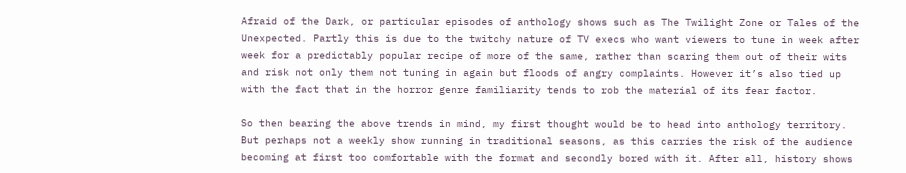Afraid of the Dark, or particular episodes of anthology shows such as The Twilight Zone or Tales of the Unexpected. Partly this is due to the twitchy nature of TV execs who want viewers to tune in week after week for a predictably popular recipe of more of the same, rather than scaring them out of their wits and risk not only them not tuning in again but floods of angry complaints. However it’s also tied up with the fact that in the horror genre familiarity tends to rob the material of its fear factor.

So then bearing the above trends in mind, my first thought would be to head into anthology territory. But perhaps not a weekly show running in traditional seasons, as this carries the risk of the audience becoming at first too comfortable with the format and secondly bored with it. After all, history shows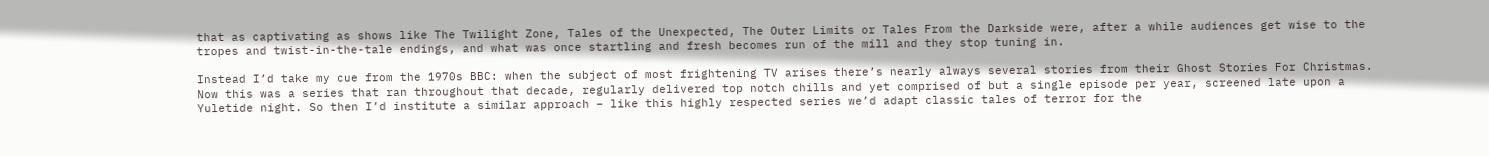that as captivating as shows like The Twilight Zone, Tales of the Unexpected, The Outer Limits or Tales From the Darkside were, after a while audiences get wise to the tropes and twist-in-the-tale endings, and what was once startling and fresh becomes run of the mill and they stop tuning in.

Instead I’d take my cue from the 1970s BBC: when the subject of most frightening TV arises there’s nearly always several stories from their Ghost Stories For Christmas. Now this was a series that ran throughout that decade, regularly delivered top notch chills and yet comprised of but a single episode per year, screened late upon a Yuletide night. So then I’d institute a similar approach – like this highly respected series we’d adapt classic tales of terror for the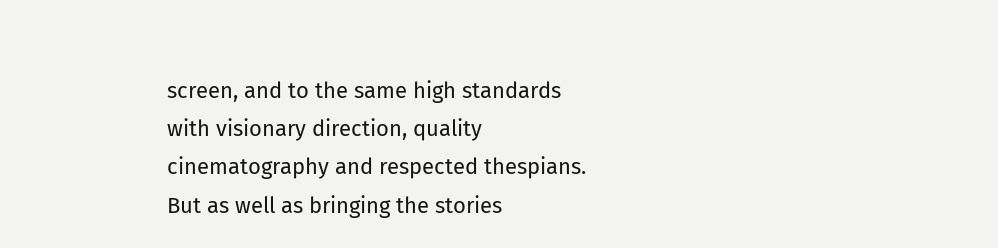screen, and to the same high standards with visionary direction, quality cinematography and respected thespians. But as well as bringing the stories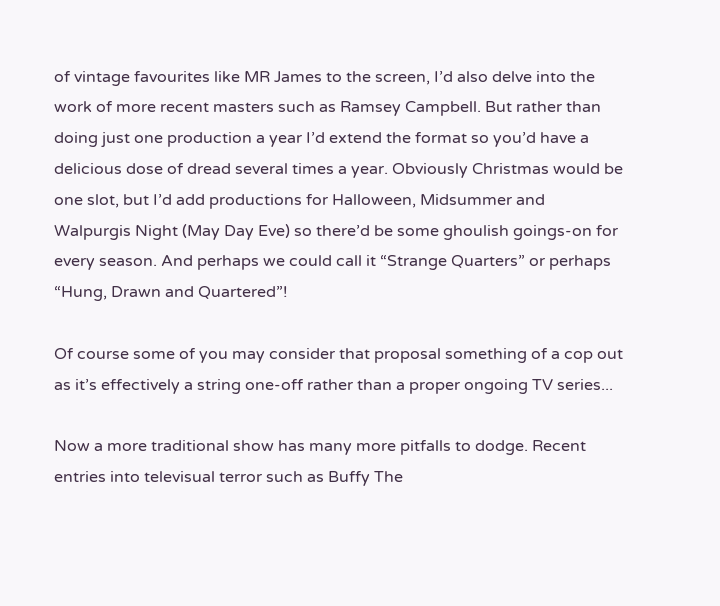of vintage favourites like MR James to the screen, I’d also delve into the work of more recent masters such as Ramsey Campbell. But rather than doing just one production a year I’d extend the format so you’d have a delicious dose of dread several times a year. Obviously Christmas would be one slot, but I’d add productions for Halloween, Midsummer and Walpurgis Night (May Day Eve) so there’d be some ghoulish goings-on for every season. And perhaps we could call it “Strange Quarters” or perhaps “Hung, Drawn and Quartered”!

Of course some of you may consider that proposal something of a cop out as it’s effectively a string one-off rather than a proper ongoing TV series...

Now a more traditional show has many more pitfalls to dodge. Recent entries into televisual terror such as Buffy The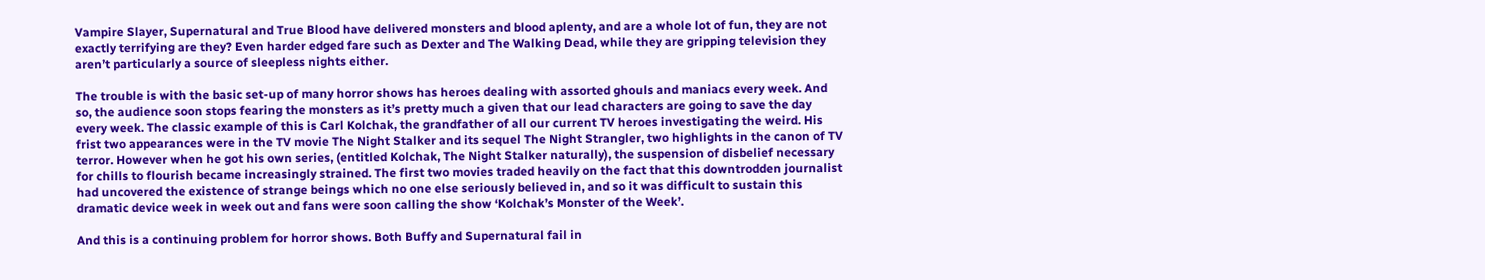Vampire Slayer, Supernatural and True Blood have delivered monsters and blood aplenty, and are a whole lot of fun, they are not exactly terrifying are they? Even harder edged fare such as Dexter and The Walking Dead, while they are gripping television they aren’t particularly a source of sleepless nights either.

The trouble is with the basic set-up of many horror shows has heroes dealing with assorted ghouls and maniacs every week. And so, the audience soon stops fearing the monsters as it’s pretty much a given that our lead characters are going to save the day every week. The classic example of this is Carl Kolchak, the grandfather of all our current TV heroes investigating the weird. His frist two appearances were in the TV movie The Night Stalker and its sequel The Night Strangler, two highlights in the canon of TV terror. However when he got his own series, (entitled Kolchak, The Night Stalker naturally), the suspension of disbelief necessary for chills to flourish became increasingly strained. The first two movies traded heavily on the fact that this downtrodden journalist had uncovered the existence of strange beings which no one else seriously believed in, and so it was difficult to sustain this dramatic device week in week out and fans were soon calling the show ‘Kolchak’s Monster of the Week’.

And this is a continuing problem for horror shows. Both Buffy and Supernatural fail in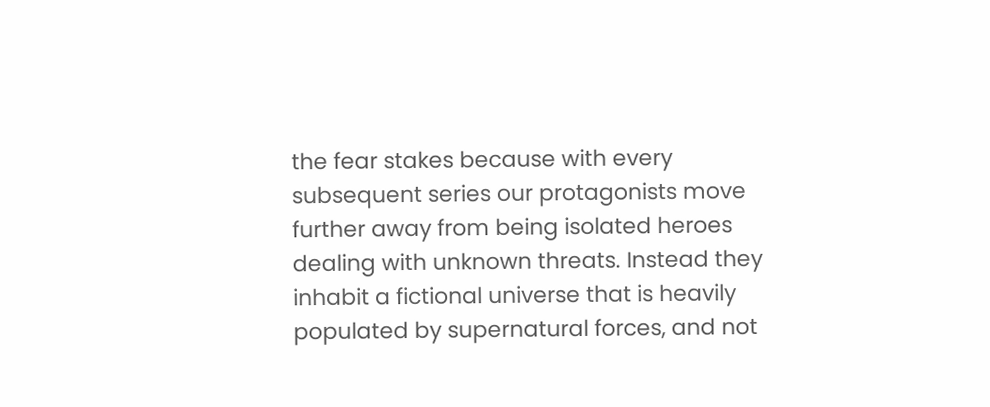the fear stakes because with every subsequent series our protagonists move further away from being isolated heroes dealing with unknown threats. Instead they inhabit a fictional universe that is heavily populated by supernatural forces, and not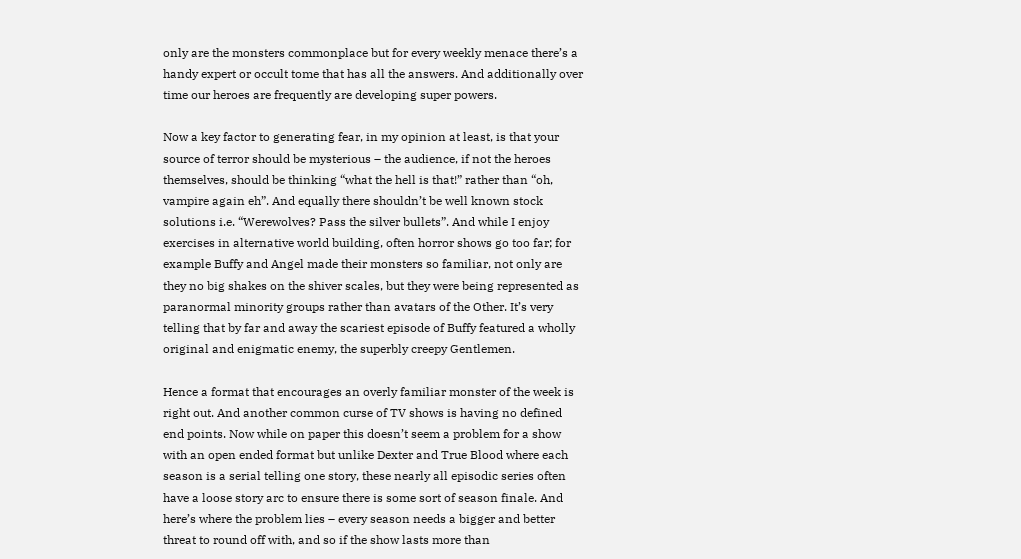only are the monsters commonplace but for every weekly menace there’s a handy expert or occult tome that has all the answers. And additionally over time our heroes are frequently are developing super powers.

Now a key factor to generating fear, in my opinion at least, is that your source of terror should be mysterious – the audience, if not the heroes themselves, should be thinking “what the hell is that!” rather than “oh, vampire again eh”. And equally there shouldn’t be well known stock solutions i.e. “Werewolves? Pass the silver bullets”. And while I enjoy exercises in alternative world building, often horror shows go too far; for example Buffy and Angel made their monsters so familiar, not only are they no big shakes on the shiver scales, but they were being represented as paranormal minority groups rather than avatars of the Other. It’s very telling that by far and away the scariest episode of Buffy featured a wholly original and enigmatic enemy, the superbly creepy Gentlemen.

Hence a format that encourages an overly familiar monster of the week is right out. And another common curse of TV shows is having no defined end points. Now while on paper this doesn’t seem a problem for a show with an open ended format but unlike Dexter and True Blood where each season is a serial telling one story, these nearly all episodic series often have a loose story arc to ensure there is some sort of season finale. And here’s where the problem lies – every season needs a bigger and better threat to round off with, and so if the show lasts more than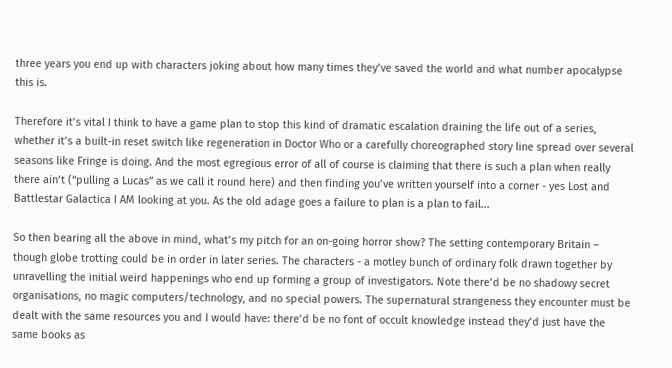three years you end up with characters joking about how many times they’ve saved the world and what number apocalypse this is.

Therefore it’s vital I think to have a game plan to stop this kind of dramatic escalation draining the life out of a series, whether it’s a built-in reset switch like regeneration in Doctor Who or a carefully choreographed story line spread over several seasons like Fringe is doing. And the most egregious error of all of course is claiming that there is such a plan when really there ain’t (“pulling a Lucas” as we call it round here) and then finding you’ve written yourself into a corner - yes Lost and Battlestar Galactica I AM looking at you. As the old adage goes a failure to plan is a plan to fail...

So then bearing all the above in mind, what’s my pitch for an on-going horror show? The setting contemporary Britain – though globe trotting could be in order in later series. The characters - a motley bunch of ordinary folk drawn together by unravelling the initial weird happenings who end up forming a group of investigators. Note there’d be no shadowy secret organisations, no magic computers/technology, and no special powers. The supernatural strangeness they encounter must be dealt with the same resources you and I would have: there’d be no font of occult knowledge instead they’d just have the same books as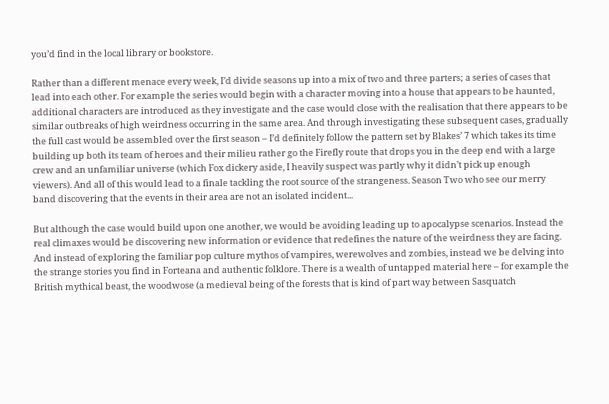you’d find in the local library or bookstore.

Rather than a different menace every week, I’d divide seasons up into a mix of two and three parters; a series of cases that lead into each other. For example the series would begin with a character moving into a house that appears to be haunted, additional characters are introduced as they investigate and the case would close with the realisation that there appears to be similar outbreaks of high weirdness occurring in the same area. And through investigating these subsequent cases, gradually the full cast would be assembled over the first season – I’d definitely follow the pattern set by Blakes’ 7 which takes its time building up both its team of heroes and their milieu rather go the Firefly route that drops you in the deep end with a large crew and an unfamiliar universe (which Fox dickery aside, I heavily suspect was partly why it didn’t pick up enough viewers). And all of this would lead to a finale tackling the root source of the strangeness. Season Two who see our merry band discovering that the events in their area are not an isolated incident...

But although the case would build upon one another, we would be avoiding leading up to apocalypse scenarios. Instead the real climaxes would be discovering new information or evidence that redefines the nature of the weirdness they are facing. And instead of exploring the familiar pop culture mythos of vampires, werewolves and zombies, instead we be delving into the strange stories you find in Forteana and authentic folklore. There is a wealth of untapped material here – for example the British mythical beast, the woodwose (a medieval being of the forests that is kind of part way between Sasquatch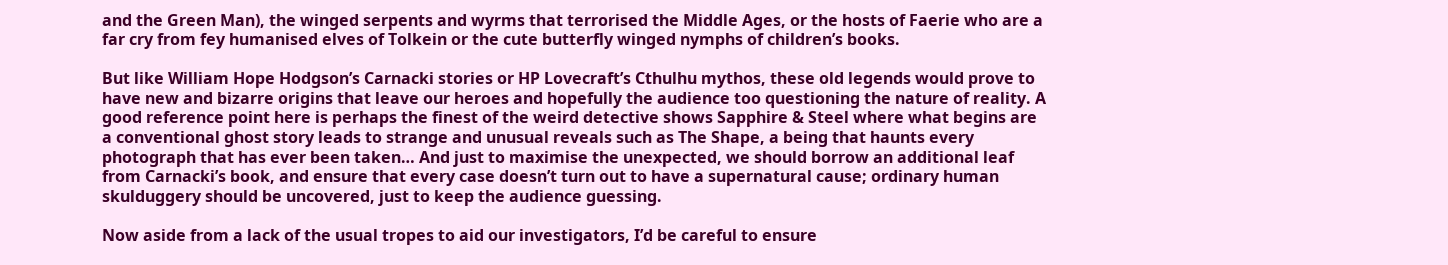and the Green Man), the winged serpents and wyrms that terrorised the Middle Ages, or the hosts of Faerie who are a far cry from fey humanised elves of Tolkein or the cute butterfly winged nymphs of children’s books.

But like William Hope Hodgson’s Carnacki stories or HP Lovecraft’s Cthulhu mythos, these old legends would prove to have new and bizarre origins that leave our heroes and hopefully the audience too questioning the nature of reality. A good reference point here is perhaps the finest of the weird detective shows Sapphire & Steel where what begins are a conventional ghost story leads to strange and unusual reveals such as The Shape, a being that haunts every photograph that has ever been taken… And just to maximise the unexpected, we should borrow an additional leaf from Carnacki’s book, and ensure that every case doesn’t turn out to have a supernatural cause; ordinary human skulduggery should be uncovered, just to keep the audience guessing.

Now aside from a lack of the usual tropes to aid our investigators, I’d be careful to ensure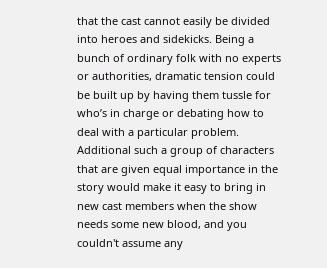that the cast cannot easily be divided into heroes and sidekicks. Being a bunch of ordinary folk with no experts or authorities, dramatic tension could be built up by having them tussle for who’s in charge or debating how to deal with a particular problem. Additional such a group of characters that are given equal importance in the story would make it easy to bring in new cast members when the show needs some new blood, and you couldn't assume any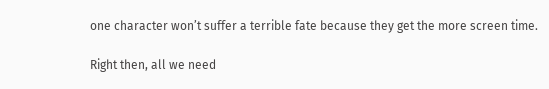one character won’t suffer a terrible fate because they get the more screen time.

Right then, all we need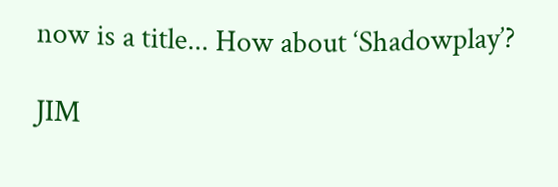now is a title... How about ‘Shadowplay’?

JIM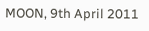MOON, 9th April 2011